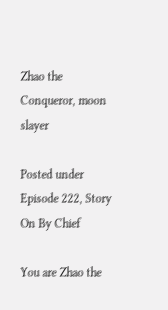Zhao the Conqueror, moon slayer

Posted under Episode 222, Story On By Chief

You are Zhao the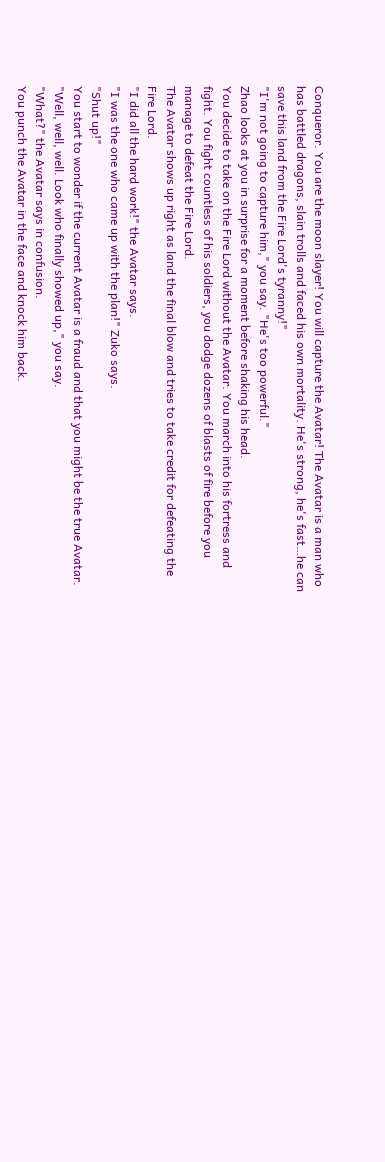Conqueror. You are the moon slayer! You will capture the Avatar! The Avatar is a man who has battled dragons, slain trolls and faced his own mortality. He's strong, he's fast…he can save this land from the Fire Lord's tyranny!"
"I'm not going to capture him," you say. "He's too powerful."
Zhao looks at you in surprise for a moment before shaking his head.
You decide to take on the Fire Lord without the Avatar. You march into his fortress and fight. You fight countless of his soldiers, you dodge dozens of blasts of fire before you manage to defeat the Fire Lord.
The Avatar shows up right as land the final blow and tries to take credit for defeating the Fire Lord.
"I did all the hard work!" the Avatar says.
"I was the one who came up with the plan!" Zuko says.
"Shut up!"
You start to wonder if the current Avatar is a fraud and that you might be the true Avatar.
"Well, well, well. Look who finally showed up," you say.
"What?" the Avatar says in confusion.
You punch the Avatar in the face and knock him back.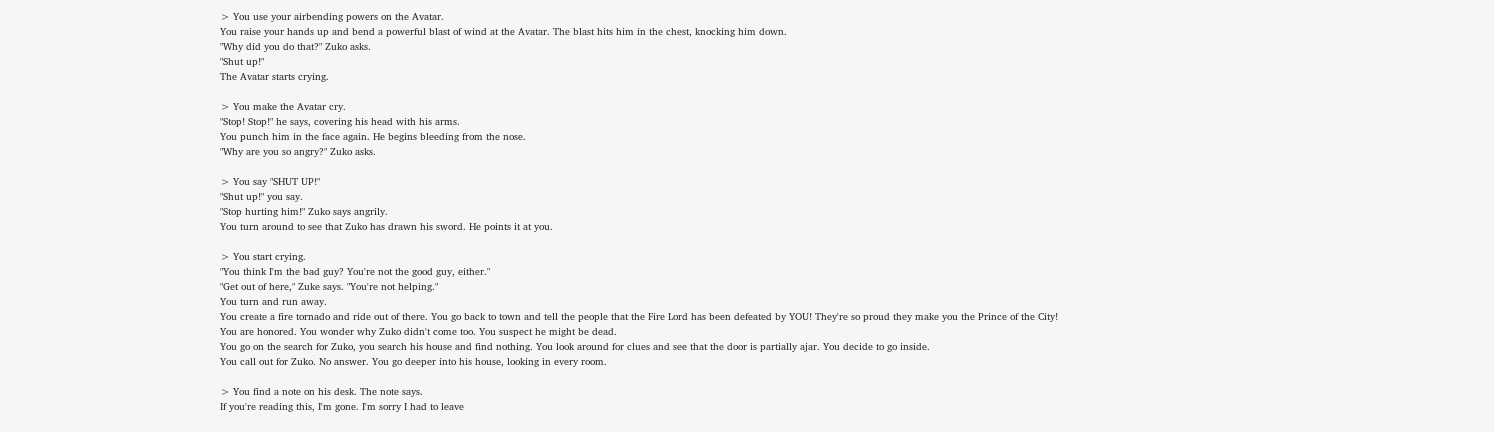> You use your airbending powers on the Avatar.
You raise your hands up and bend a powerful blast of wind at the Avatar. The blast hits him in the chest, knocking him down.
"Why did you do that?" Zuko asks.
"Shut up!"
The Avatar starts crying.

> You make the Avatar cry.
"Stop! Stop!" he says, covering his head with his arms.
You punch him in the face again. He begins bleeding from the nose.
"Why are you so angry?" Zuko asks.

> You say "SHUT UP!"
"Shut up!" you say.
"Stop hurting him!" Zuko says angrily.
You turn around to see that Zuko has drawn his sword. He points it at you.

> You start crying.
"You think I'm the bad guy? You're not the good guy, either."
"Get out of here," Zuke says. "You're not helping."
You turn and run away.
You create a fire tornado and ride out of there. You go back to town and tell the people that the Fire Lord has been defeated by YOU! They're so proud they make you the Prince of the City!
You are honored. You wonder why Zuko didn't come too. You suspect he might be dead.
You go on the search for Zuko, you search his house and find nothing. You look around for clues and see that the door is partially ajar. You decide to go inside.
You call out for Zuko. No answer. You go deeper into his house, looking in every room.

> You find a note on his desk. The note says.
If you're reading this, I'm gone. I'm sorry I had to leave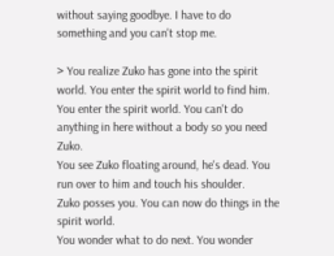without saying goodbye. I have to do something and you can't stop me.

> You realize Zuko has gone into the spirit world. You enter the spirit world to find him.
You enter the spirit world. You can't do anything in here without a body so you need Zuko.
You see Zuko floating around, he's dead. You run over to him and touch his shoulder.
Zuko posses you. You can now do things in the spirit world.
You wonder what to do next. You wonder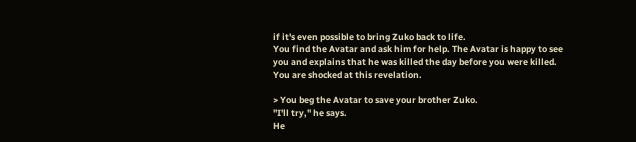if it's even possible to bring Zuko back to life.
You find the Avatar and ask him for help. The Avatar is happy to see you and explains that he was killed the day before you were killed. You are shocked at this revelation.

> You beg the Avatar to save your brother Zuko.
"I'll try," he says.
He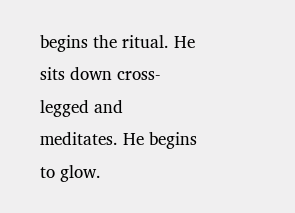begins the ritual. He sits down cross-legged and meditates. He begins to glow.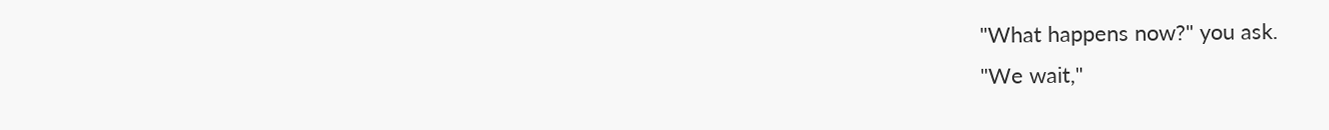"What happens now?" you ask.
"We wait,"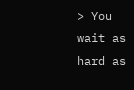> You wait as hard as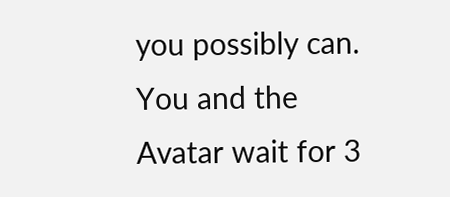you possibly can.
You and the Avatar wait for 3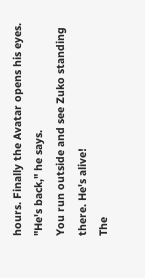hours. Finally the Avatar opens his eyes.
"He's back," he says.
You run outside and see Zuko standing there. He's alive!
The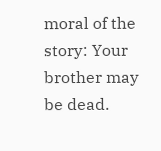moral of the story: Your brother may be dead.